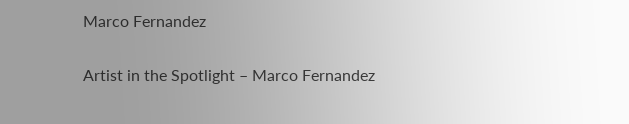Marco Fernandez

Artist in the Spotlight – Marco Fernandez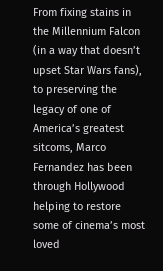From fixing stains in the Millennium Falcon (in a way that doesn’t upset Star Wars fans), to preserving the legacy of one of America’s greatest sitcoms, Marco Fernandez has been through Hollywood helping to restore some of cinema’s most loved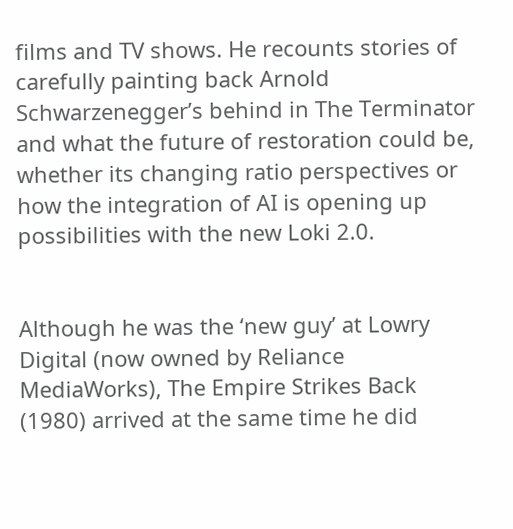films and TV shows. He recounts stories of carefully painting back Arnold Schwarzenegger’s behind in The Terminator and what the future of restoration could be, whether its changing ratio perspectives or how the integration of AI is opening up possibilities with the new Loki 2.0.


Although he was the ‘new guy’ at Lowry Digital (now owned by Reliance MediaWorks), The Empire Strikes Back (1980) arrived at the same time he did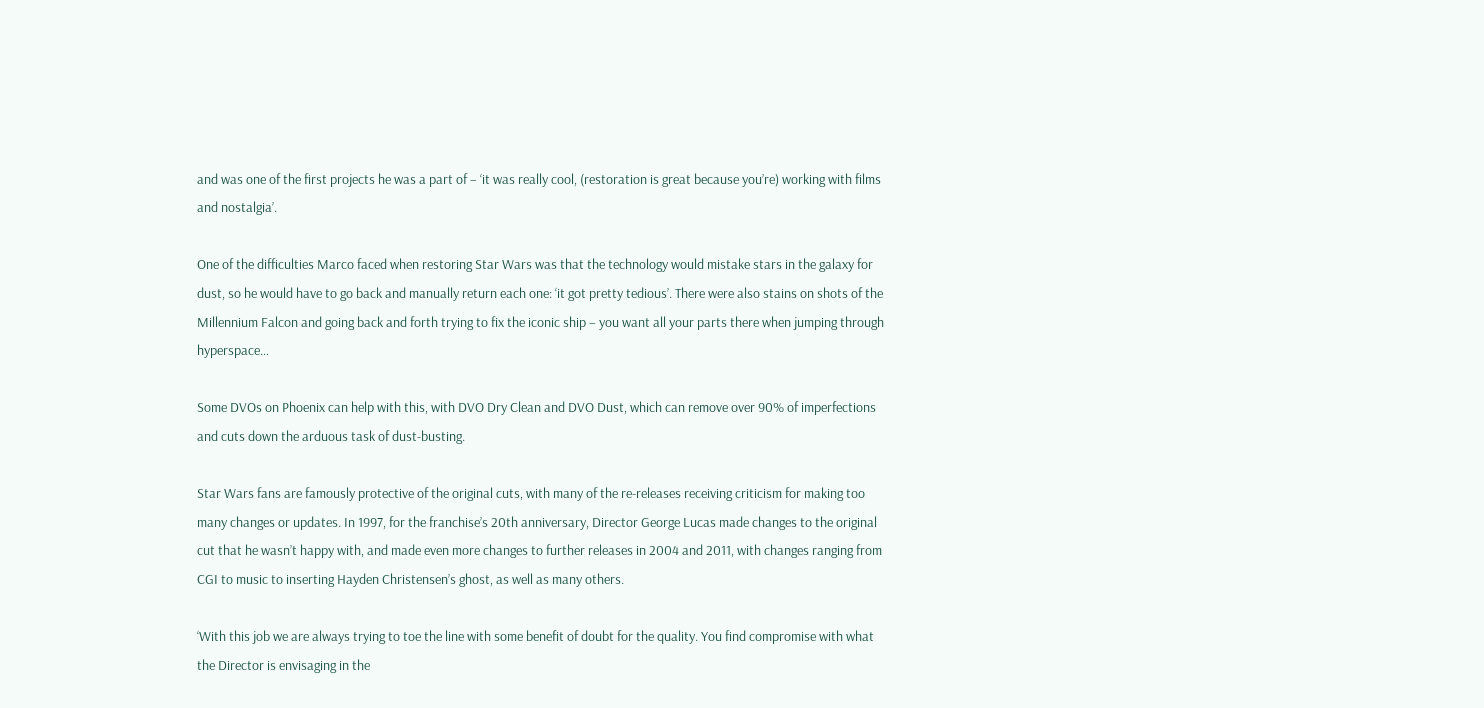and was one of the first projects he was a part of – ‘it was really cool, (restoration is great because you’re) working with films and nostalgia’.

One of the difficulties Marco faced when restoring Star Wars was that the technology would mistake stars in the galaxy for dust, so he would have to go back and manually return each one: ‘it got pretty tedious’. There were also stains on shots of the Millennium Falcon and going back and forth trying to fix the iconic ship – you want all your parts there when jumping through hyperspace…

Some DVOs on Phoenix can help with this, with DVO Dry Clean and DVO Dust, which can remove over 90% of imperfections and cuts down the arduous task of dust-busting.

Star Wars fans are famously protective of the original cuts, with many of the re-releases receiving criticism for making too many changes or updates. In 1997, for the franchise’s 20th anniversary, Director George Lucas made changes to the original cut that he wasn’t happy with, and made even more changes to further releases in 2004 and 2011, with changes ranging from CGI to music to inserting Hayden Christensen’s ghost, as well as many others.

‘With this job we are always trying to toe the line with some benefit of doubt for the quality. You find compromise with what the Director is envisaging in the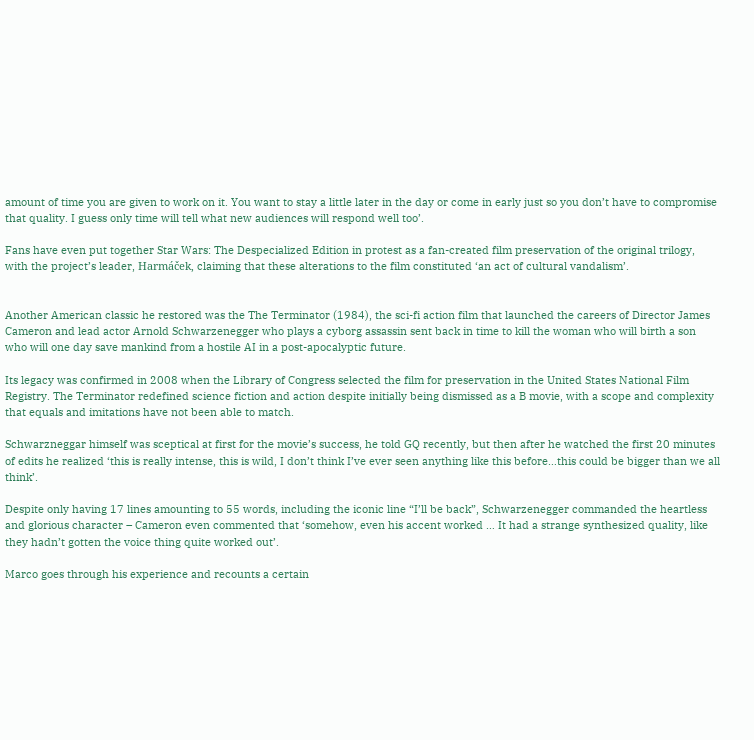amount of time you are given to work on it. You want to stay a little later in the day or come in early just so you don’t have to compromise that quality. I guess only time will tell what new audiences will respond well too’.

Fans have even put together Star Wars: The Despecialized Edition in protest as a fan-created film preservation of the original trilogy, with the project’s leader, Harmáček, claiming that these alterations to the film constituted ‘an act of cultural vandalism’.


Another American classic he restored was the The Terminator (1984), the sci-fi action film that launched the careers of Director James Cameron and lead actor Arnold Schwarzenegger who plays a cyborg assassin sent back in time to kill the woman who will birth a son who will one day save mankind from a hostile AI in a post-apocalyptic future.

Its legacy was confirmed in 2008 when the Library of Congress selected the film for preservation in the United States National Film Registry. The Terminator redefined science fiction and action despite initially being dismissed as a B movie, with a scope and complexity that equals and imitations have not been able to match.

Schwarzneggar himself was sceptical at first for the movie’s success, he told GQ recently, but then after he watched the first 20 minutes of edits he realized ‘this is really intense, this is wild, I don’t think I’ve ever seen anything like this before…this could be bigger than we all think’.

Despite only having 17 lines amounting to 55 words, including the iconic line “I’ll be back”, Schwarzenegger commanded the heartless and glorious character – Cameron even commented that ‘somehow, even his accent worked … It had a strange synthesized quality, like they hadn’t gotten the voice thing quite worked out’.

Marco goes through his experience and recounts a certain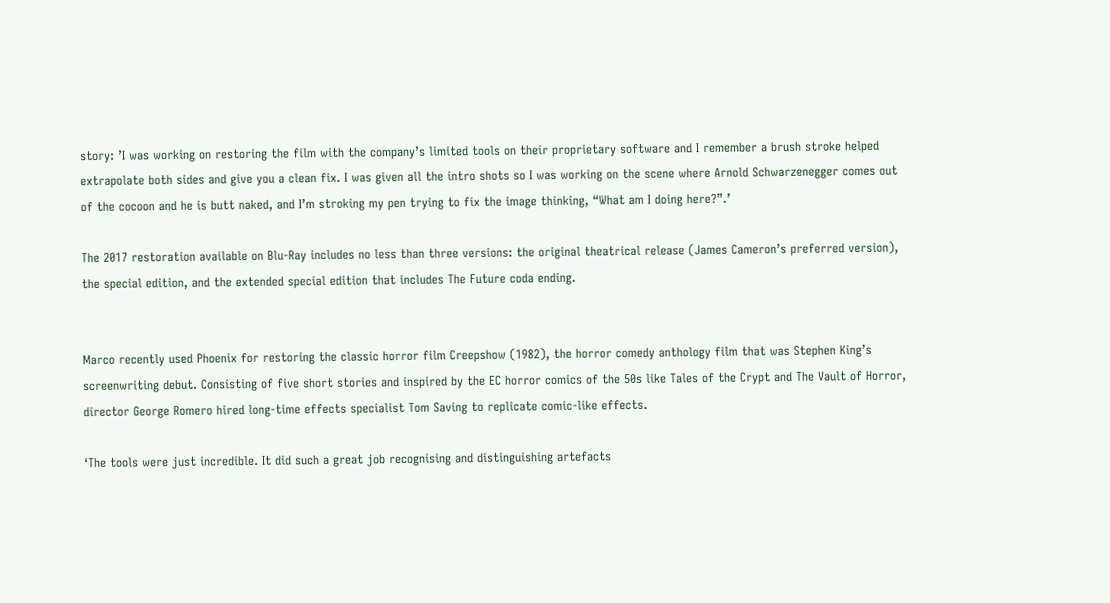story: ’I was working on restoring the film with the company’s limited tools on their proprietary software and I remember a brush stroke helped extrapolate both sides and give you a clean fix. I was given all the intro shots so I was working on the scene where Arnold Schwarzenegger comes out of the cocoon and he is butt naked, and I’m stroking my pen trying to fix the image thinking, “What am I doing here?”.’

The 2017 restoration available on Blu-Ray includes no less than three versions: the original theatrical release (James Cameron’s preferred version), the special edition, and the extended special edition that includes The Future coda ending.


Marco recently used Phoenix for restoring the classic horror film Creepshow (1982), the horror comedy anthology film that was Stephen King’s screenwriting debut. Consisting of five short stories and inspired by the EC horror comics of the 50s like Tales of the Crypt and The Vault of Horror, director George Romero hired long-time effects specialist Tom Saving to replicate comic-like effects.

‘The tools were just incredible. It did such a great job recognising and distinguishing artefacts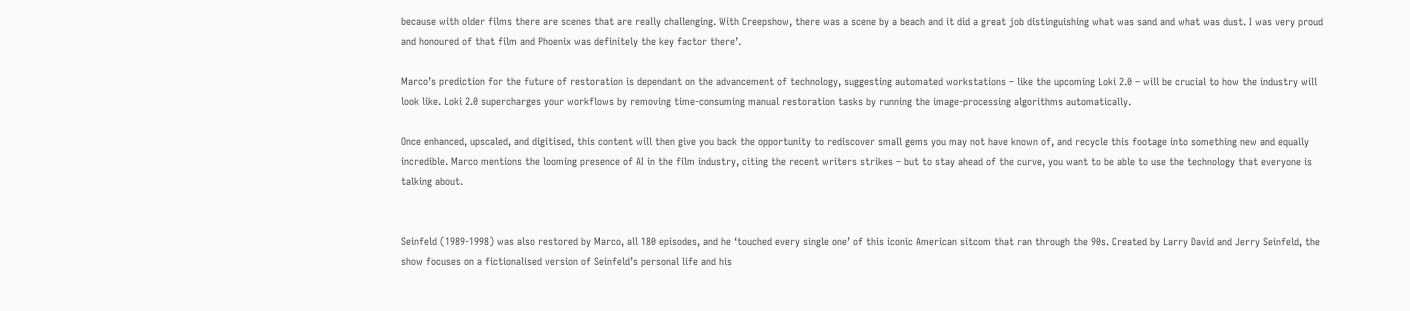because with older films there are scenes that are really challenging. With Creepshow, there was a scene by a beach and it did a great job distinguishing what was sand and what was dust. I was very proud and honoured of that film and Phoenix was definitely the key factor there’.

Marco’s prediction for the future of restoration is dependant on the advancement of technology, suggesting automated workstations – like the upcoming Loki 2.0 – will be crucial to how the industry will look like. Loki 2.0 supercharges your workflows by removing time-consuming manual restoration tasks by running the image-processing algorithms automatically.

Once enhanced, upscaled, and digitised, this content will then give you back the opportunity to rediscover small gems you may not have known of, and recycle this footage into something new and equally incredible. Marco mentions the looming presence of AI in the film industry, citing the recent writers strikes – but to stay ahead of the curve, you want to be able to use the technology that everyone is talking about.


Seinfeld (1989-1998) was also restored by Marco, all 180 episodes, and he ‘touched every single one’ of this iconic American sitcom that ran through the 90s. Created by Larry David and Jerry Seinfeld, the show focuses on a fictionalised version of Seinfeld’s personal life and his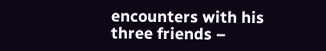encounters with his three friends –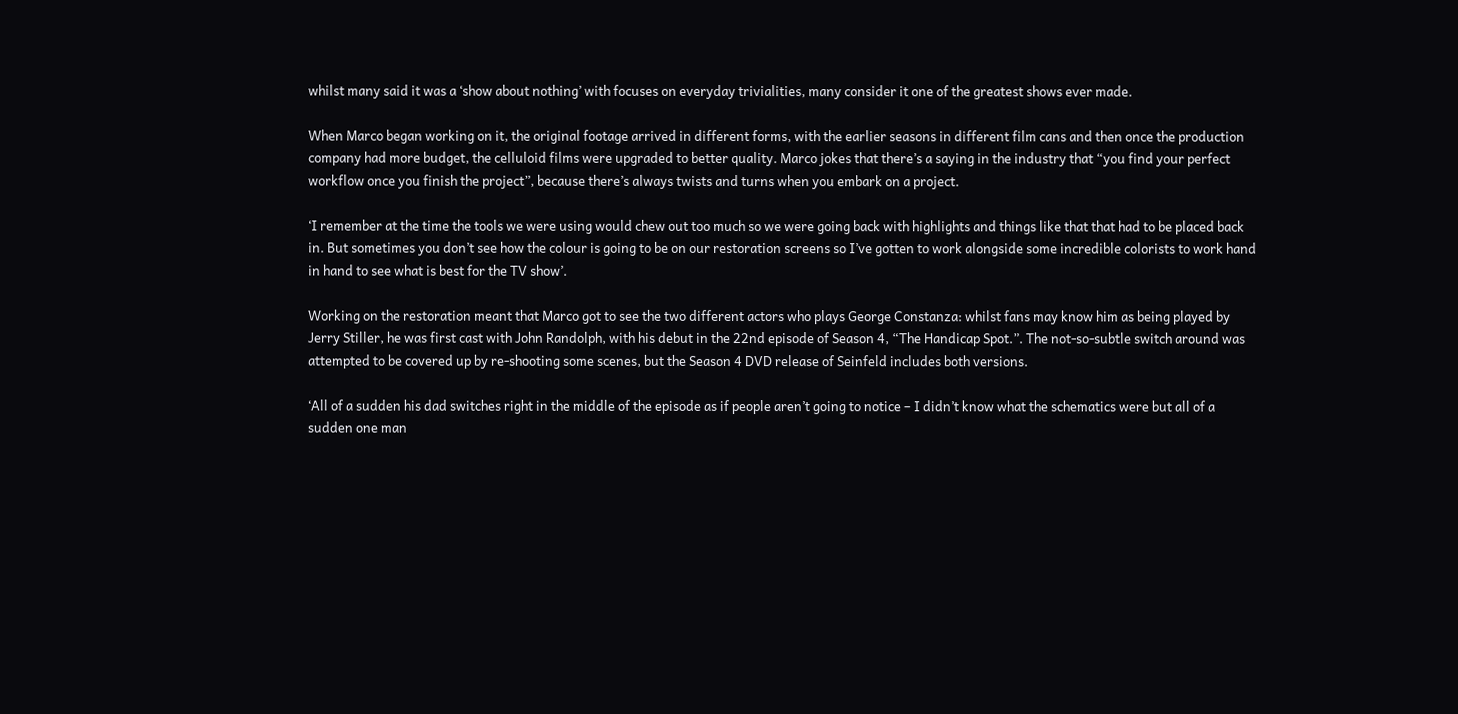whilst many said it was a ‘show about nothing’ with focuses on everyday trivialities, many consider it one of the greatest shows ever made.

When Marco began working on it, the original footage arrived in different forms, with the earlier seasons in different film cans and then once the production company had more budget, the celluloid films were upgraded to better quality. Marco jokes that there’s a saying in the industry that “you find your perfect workflow once you finish the project”, because there’s always twists and turns when you embark on a project.

‘I remember at the time the tools we were using would chew out too much so we were going back with highlights and things like that that had to be placed back in. But sometimes you don’t see how the colour is going to be on our restoration screens so I’ve gotten to work alongside some incredible colorists to work hand in hand to see what is best for the TV show’.

Working on the restoration meant that Marco got to see the two different actors who plays George Constanza: whilst fans may know him as being played by Jerry Stiller, he was first cast with John Randolph, with his debut in the 22nd episode of Season 4, “The Handicap Spot.”. The not-so-subtle switch around was attempted to be covered up by re-shooting some scenes, but the Season 4 DVD release of Seinfeld includes both versions.

‘All of a sudden his dad switches right in the middle of the episode as if people aren’t going to notice – I didn’t know what the schematics were but all of a sudden one man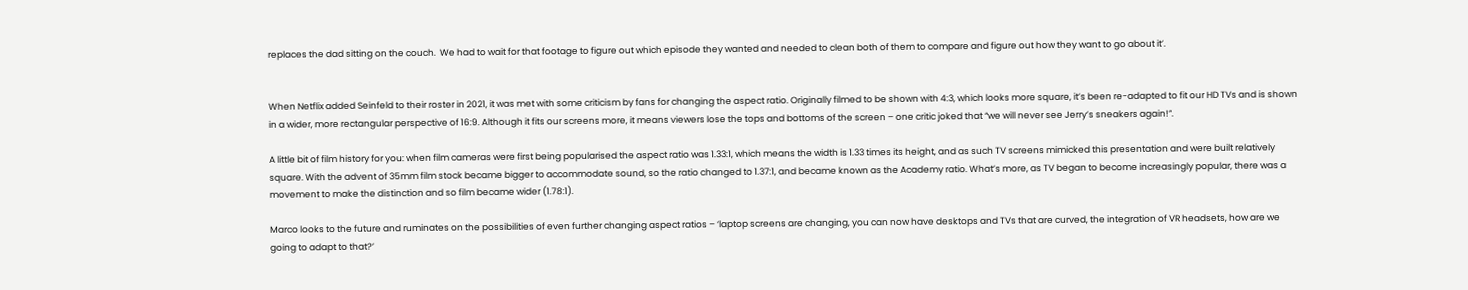replaces the dad sitting on the couch.  We had to wait for that footage to figure out which episode they wanted and needed to clean both of them to compare and figure out how they want to go about it’.


When Netflix added Seinfeld to their roster in 2021, it was met with some criticism by fans for changing the aspect ratio. Originally filmed to be shown with 4:3, which looks more square, it’s been re-adapted to fit our HD TVs and is shown in a wider, more rectangular perspective of 16:9. Although it fits our screens more, it means viewers lose the tops and bottoms of the screen – one critic joked that “we will never see Jerry’s sneakers again!”.

A little bit of film history for you: when film cameras were first being popularised the aspect ratio was 1.33:1, which means the width is 1.33 times its height, and as such TV screens mimicked this presentation and were built relatively square. With the advent of 35mm film stock became bigger to accommodate sound, so the ratio changed to 1.37:1, and became known as the Academy ratio. What’s more, as TV began to become increasingly popular, there was a movement to make the distinction and so film became wider (1.78:1).

Marco looks to the future and ruminates on the possibilities of even further changing aspect ratios – ‘laptop screens are changing, you can now have desktops and TVs that are curved, the integration of VR headsets, how are we going to adapt to that?’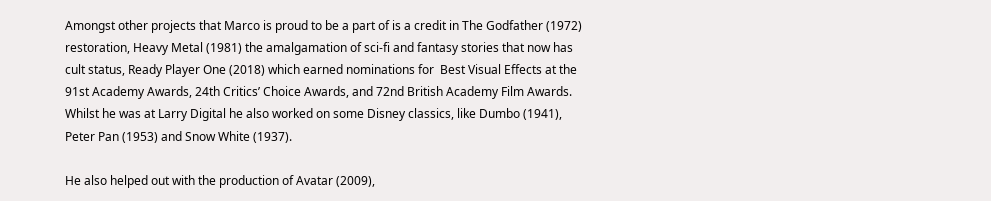Amongst other projects that Marco is proud to be a part of is a credit in The Godfather (1972) restoration, Heavy Metal (1981) the amalgamation of sci-fi and fantasy stories that now has cult status, Ready Player One (2018) which earned nominations for  Best Visual Effects at the 91st Academy Awards, 24th Critics’ Choice Awards, and 72nd British Academy Film Awards. Whilst he was at Larry Digital he also worked on some Disney classics, like Dumbo (1941), Peter Pan (1953) and Snow White (1937).

He also helped out with the production of Avatar (2009),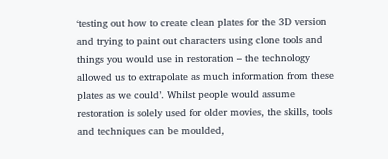‘testing out how to create clean plates for the 3D version and trying to paint out characters using clone tools and things you would use in restoration – the technology allowed us to extrapolate as much information from these plates as we could’. Whilst people would assume restoration is solely used for older movies, the skills, tools and techniques can be moulded,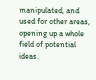manipulated, and used for other areas, opening up a whole field of potential ideas.